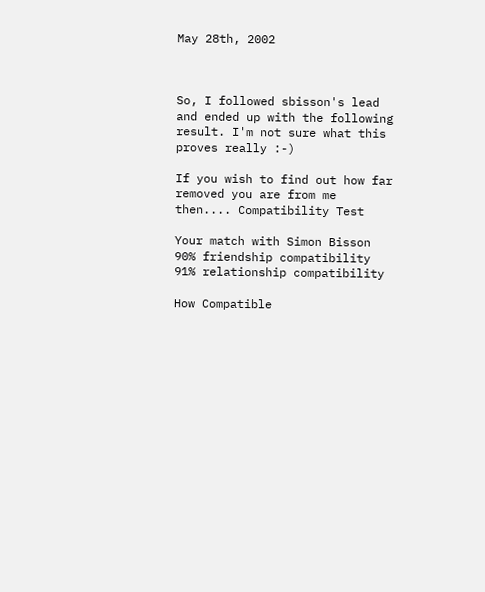May 28th, 2002



So, I followed sbisson's lead and ended up with the following result. I'm not sure what this proves really :-)

If you wish to find out how far removed you are from me then.... Compatibility Test

Your match with Simon Bisson
90% friendship compatibility
91% relationship compatibility

How Compatible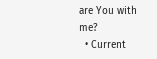are You with me?
  • Current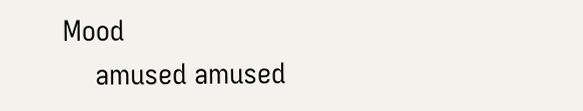Mood
    amused amused